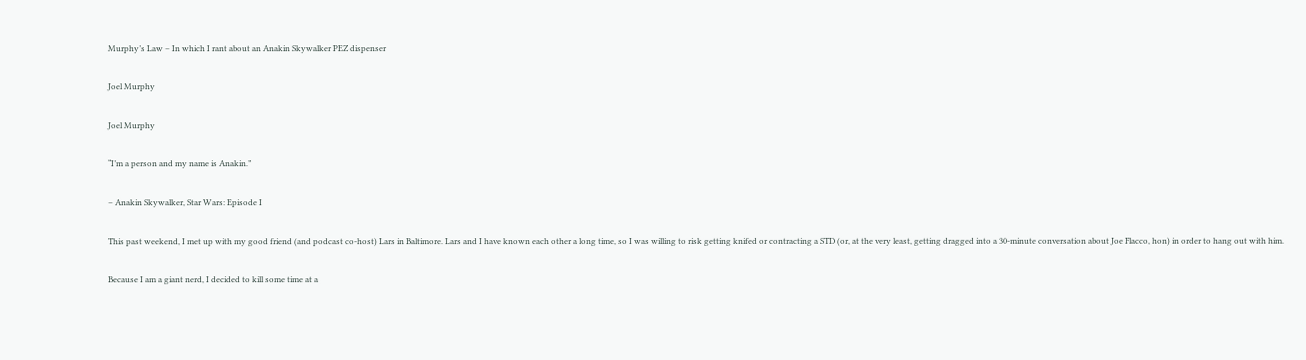Murphy’s Law – In which I rant about an Anakin Skywalker PEZ dispenser

Joel Murphy

Joel Murphy

“I’m a person and my name is Anakin.”

– Anakin Skywalker, Star Wars: Episode I

This past weekend, I met up with my good friend (and podcast co-host) Lars in Baltimore. Lars and I have known each other a long time, so I was willing to risk getting knifed or contracting a STD (or, at the very least, getting dragged into a 30-minute conversation about Joe Flacco, hon) in order to hang out with him.

Because I am a giant nerd, I decided to kill some time at a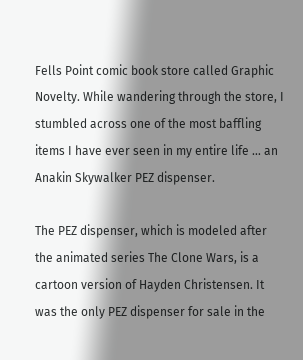Fells Point comic book store called Graphic Novelty. While wandering through the store, I stumbled across one of the most baffling items I have ever seen in my entire life … an Anakin Skywalker PEZ dispenser.

The PEZ dispenser, which is modeled after the animated series The Clone Wars, is a cartoon version of Hayden Christensen. It was the only PEZ dispenser for sale in the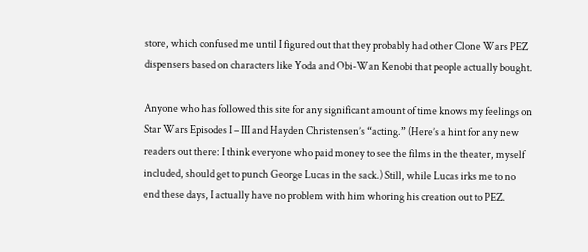store, which confused me until I figured out that they probably had other Clone Wars PEZ dispensers based on characters like Yoda and Obi-Wan Kenobi that people actually bought.

Anyone who has followed this site for any significant amount of time knows my feelings on Star Wars Episodes I – III and Hayden Christensen’s “acting.” (Here’s a hint for any new readers out there: I think everyone who paid money to see the films in the theater, myself included, should get to punch George Lucas in the sack.) Still, while Lucas irks me to no end these days, I actually have no problem with him whoring his creation out to PEZ.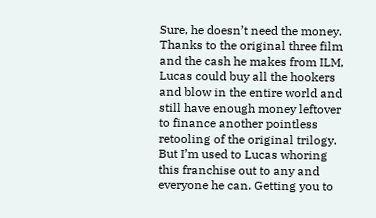Sure, he doesn’t need the money. Thanks to the original three film and the cash he makes from ILM, Lucas could buy all the hookers and blow in the entire world and still have enough money leftover to finance another pointless retooling of the original trilogy. But I’m used to Lucas whoring this franchise out to any and everyone he can. Getting you to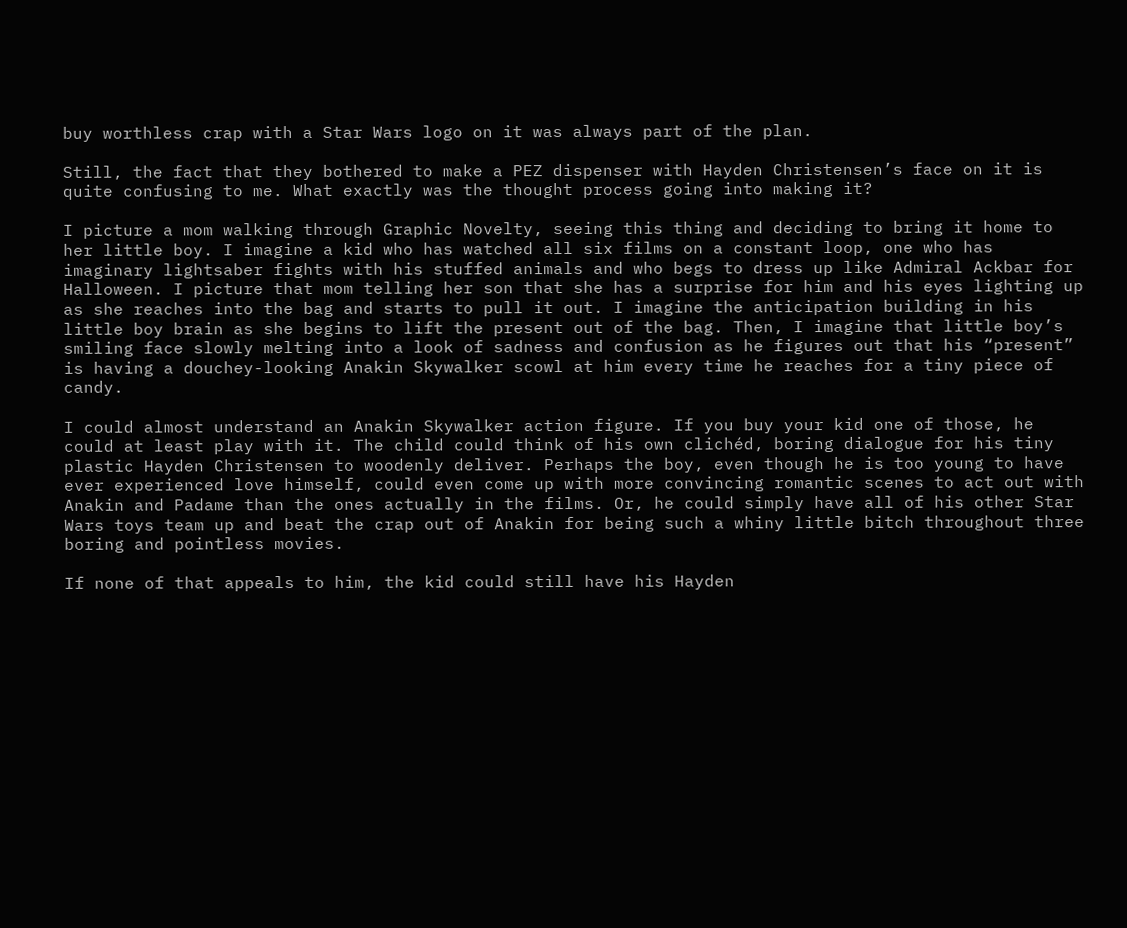buy worthless crap with a Star Wars logo on it was always part of the plan.

Still, the fact that they bothered to make a PEZ dispenser with Hayden Christensen’s face on it is quite confusing to me. What exactly was the thought process going into making it?

I picture a mom walking through Graphic Novelty, seeing this thing and deciding to bring it home to her little boy. I imagine a kid who has watched all six films on a constant loop, one who has imaginary lightsaber fights with his stuffed animals and who begs to dress up like Admiral Ackbar for Halloween. I picture that mom telling her son that she has a surprise for him and his eyes lighting up as she reaches into the bag and starts to pull it out. I imagine the anticipation building in his little boy brain as she begins to lift the present out of the bag. Then, I imagine that little boy’s smiling face slowly melting into a look of sadness and confusion as he figures out that his “present” is having a douchey-looking Anakin Skywalker scowl at him every time he reaches for a tiny piece of candy.

I could almost understand an Anakin Skywalker action figure. If you buy your kid one of those, he could at least play with it. The child could think of his own clichéd, boring dialogue for his tiny plastic Hayden Christensen to woodenly deliver. Perhaps the boy, even though he is too young to have ever experienced love himself, could even come up with more convincing romantic scenes to act out with Anakin and Padame than the ones actually in the films. Or, he could simply have all of his other Star Wars toys team up and beat the crap out of Anakin for being such a whiny little bitch throughout three boring and pointless movies.

If none of that appeals to him, the kid could still have his Hayden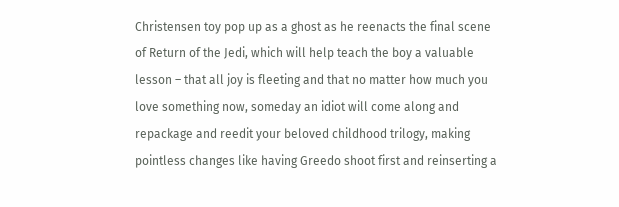Christensen toy pop up as a ghost as he reenacts the final scene of Return of the Jedi, which will help teach the boy a valuable lesson – that all joy is fleeting and that no matter how much you love something now, someday an idiot will come along and repackage and reedit your beloved childhood trilogy, making pointless changes like having Greedo shoot first and reinserting a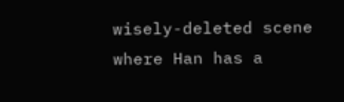wisely-deleted scene where Han has a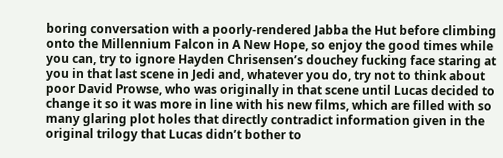boring conversation with a poorly-rendered Jabba the Hut before climbing onto the Millennium Falcon in A New Hope, so enjoy the good times while you can, try to ignore Hayden Chrisensen’s douchey fucking face staring at you in that last scene in Jedi and, whatever you do, try not to think about poor David Prowse, who was originally in that scene until Lucas decided to change it so it was more in line with his new films, which are filled with so many glaring plot holes that directly contradict information given in the original trilogy that Lucas didn’t bother to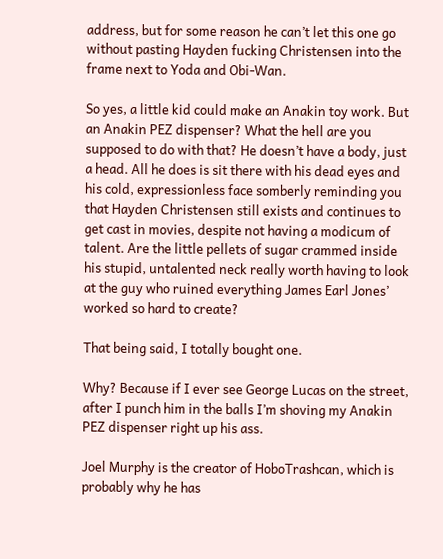address, but for some reason he can’t let this one go without pasting Hayden fucking Christensen into the frame next to Yoda and Obi-Wan.

So yes, a little kid could make an Anakin toy work. But an Anakin PEZ dispenser? What the hell are you supposed to do with that? He doesn’t have a body, just a head. All he does is sit there with his dead eyes and his cold, expressionless face somberly reminding you that Hayden Christensen still exists and continues to get cast in movies, despite not having a modicum of talent. Are the little pellets of sugar crammed inside his stupid, untalented neck really worth having to look at the guy who ruined everything James Earl Jones’ worked so hard to create?

That being said, I totally bought one.

Why? Because if I ever see George Lucas on the street, after I punch him in the balls I’m shoving my Anakin PEZ dispenser right up his ass.

Joel Murphy is the creator of HoboTrashcan, which is probably why he has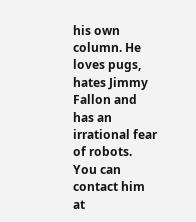his own column. He loves pugs, hates Jimmy Fallon and has an irrational fear of robots. You can contact him at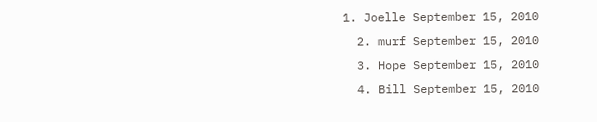1. Joelle September 15, 2010
  2. murf September 15, 2010
  3. Hope September 15, 2010
  4. Bill September 15, 2010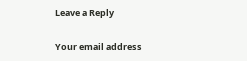Leave a Reply

Your email address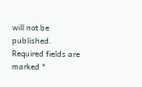will not be published. Required fields are marked *